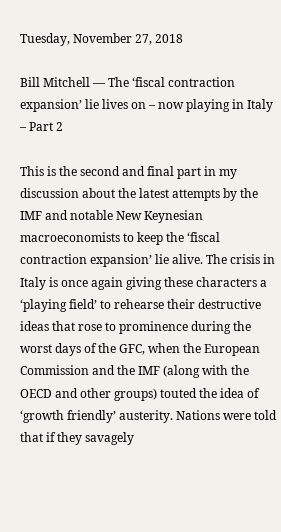Tuesday, November 27, 2018

Bill Mitchell — The ‘fiscal contraction expansion’ lie lives on – now playing in Italy – Part 2

This is the second and final part in my discussion about the latest attempts by the IMF and notable New Keynesian macroeconomists to keep the ‘fiscal contraction expansion’ lie alive. The crisis in Italy is once again giving these characters a ‘playing field’ to rehearse their destructive ideas that rose to prominence during the worst days of the GFC, when the European Commission and the IMF (along with the OECD and other groups) touted the idea of ‘growth friendly’ austerity. Nations were told that if they savagely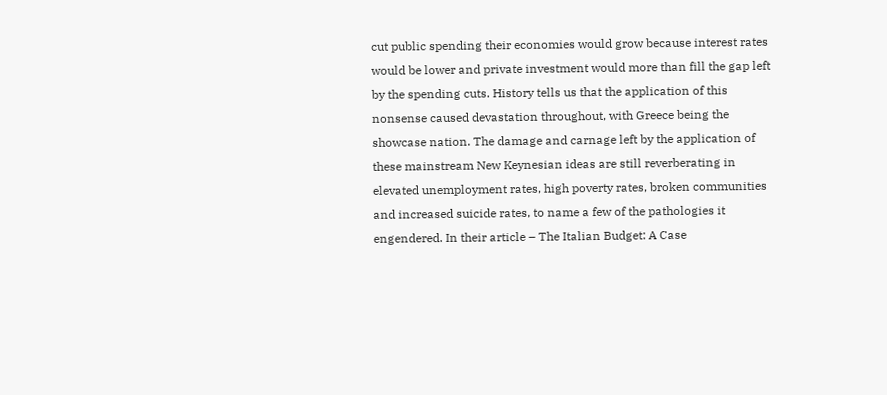cut public spending their economies would grow because interest rates would be lower and private investment would more than fill the gap left by the spending cuts. History tells us that the application of this nonsense caused devastation throughout, with Greece being the showcase nation. The damage and carnage left by the application of these mainstream New Keynesian ideas are still reverberating in elevated unemployment rates, high poverty rates, broken communities and increased suicide rates, to name a few of the pathologies it engendered. In their article – The Italian Budget: A Case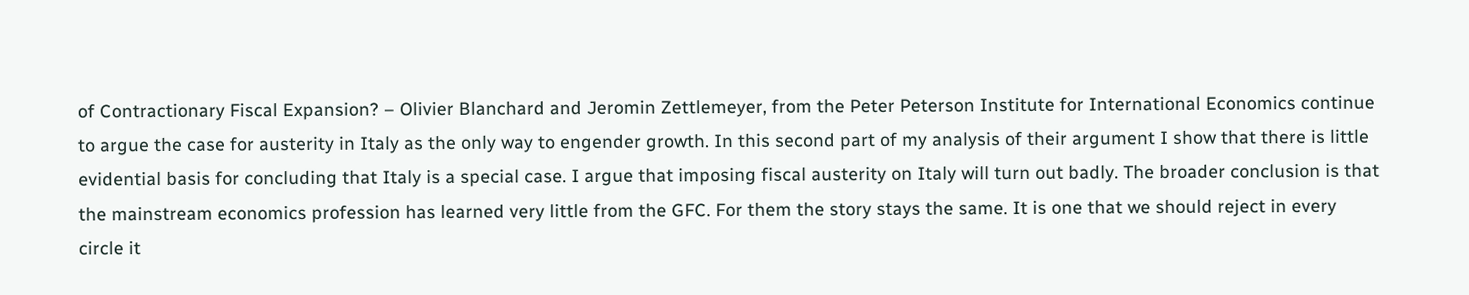of Contractionary Fiscal Expansion? – Olivier Blanchard and Jeromin Zettlemeyer, from the Peter Peterson Institute for International Economics continue to argue the case for austerity in Italy as the only way to engender growth. In this second part of my analysis of their argument I show that there is little evidential basis for concluding that Italy is a special case. I argue that imposing fiscal austerity on Italy will turn out badly. The broader conclusion is that the mainstream economics profession has learned very little from the GFC. For them the story stays the same. It is one that we should reject in every circle it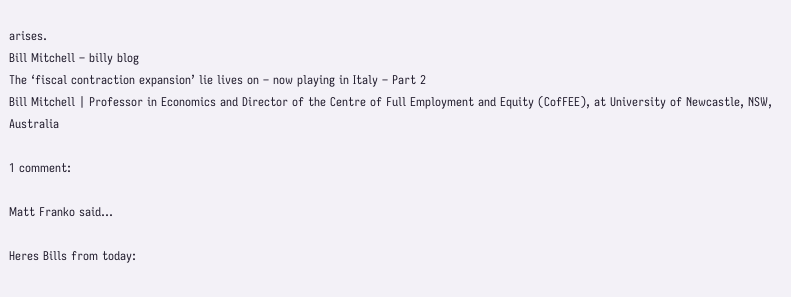arises.
Bill Mitchell – billy blog
The ‘fiscal contraction expansion’ lie lives on – now playing in Italy – Part 2
Bill Mitchell | Professor in Economics and Director of the Centre of Full Employment and Equity (CofFEE), at University of Newcastle, NSW, Australia

1 comment:

Matt Franko said...

Heres Bills from today: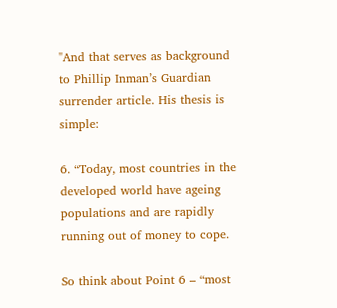"And that serves as background to Phillip Inman’s Guardian surrender article. His thesis is simple:

6. “Today, most countries in the developed world have ageing populations and are rapidly running out of money to cope.

So think about Point 6 – “most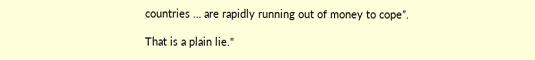countries … are rapidly running out of money to cope”.

That is a plain lie."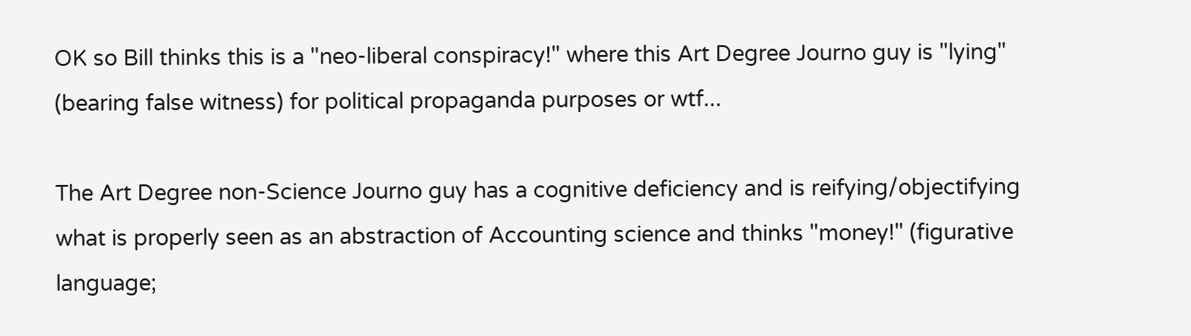OK so Bill thinks this is a "neo-liberal conspiracy!" where this Art Degree Journo guy is "lying" (bearing false witness) for political propaganda purposes or wtf...

The Art Degree non-Science Journo guy has a cognitive deficiency and is reifying/objectifying what is properly seen as an abstraction of Accounting science and thinks "money!" (figurative language;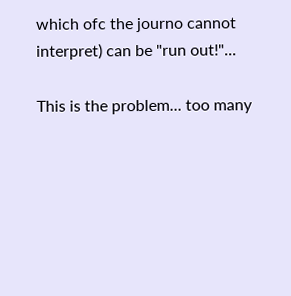which ofc the journo cannot interpret) can be "run out!"...

This is the problem... too many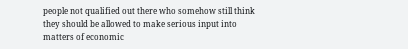people not qualified out there who somehow still think they should be allowed to make serious input into matters of economic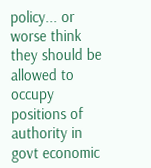policy... or worse think they should be allowed to occupy positions of authority in govt economic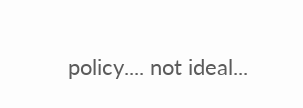policy.... not ideal...